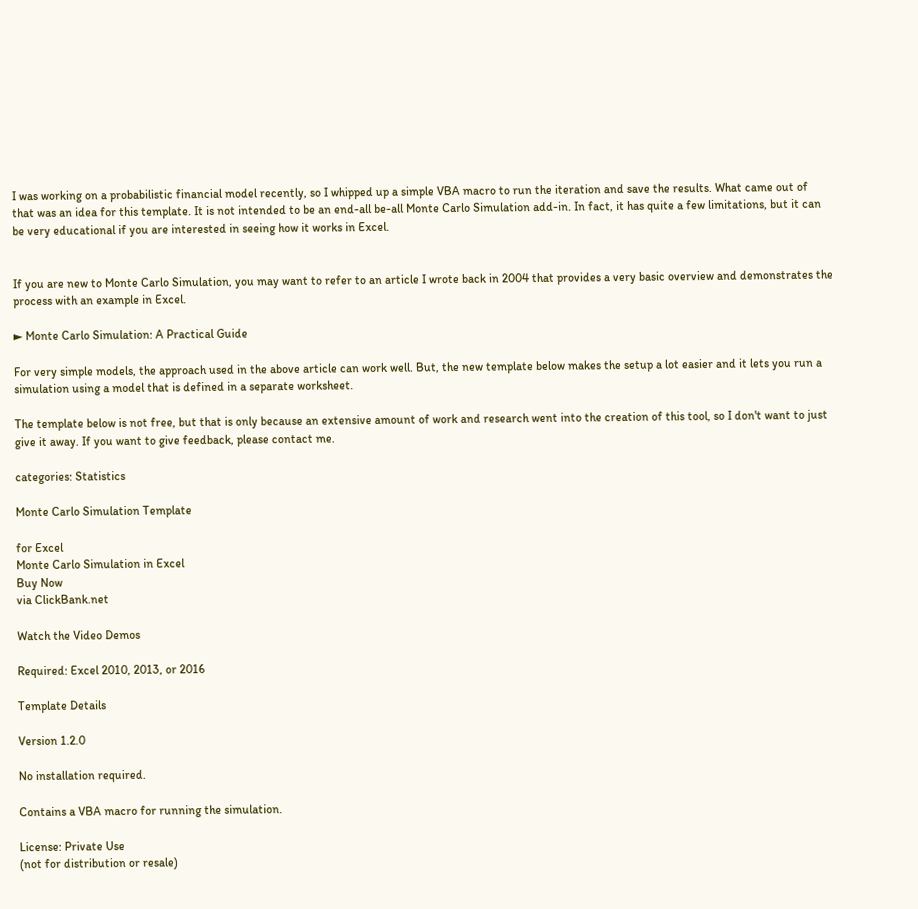I was working on a probabilistic financial model recently, so I whipped up a simple VBA macro to run the iteration and save the results. What came out of that was an idea for this template. It is not intended to be an end-all be-all Monte Carlo Simulation add-in. In fact, it has quite a few limitations, but it can be very educational if you are interested in seeing how it works in Excel.


If you are new to Monte Carlo Simulation, you may want to refer to an article I wrote back in 2004 that provides a very basic overview and demonstrates the process with an example in Excel.

► Monte Carlo Simulation: A Practical Guide

For very simple models, the approach used in the above article can work well. But, the new template below makes the setup a lot easier and it lets you run a simulation using a model that is defined in a separate worksheet.

The template below is not free, but that is only because an extensive amount of work and research went into the creation of this tool, so I don't want to just give it away. If you want to give feedback, please contact me.

categories: Statistics

Monte Carlo Simulation Template

for Excel
Monte Carlo Simulation in Excel
Buy Now
via ClickBank.net

Watch the Video Demos

Required: Excel 2010, 2013, or 2016

Template Details

Version 1.2.0

No installation required.

Contains a VBA macro for running the simulation.

License: Private Use
(not for distribution or resale)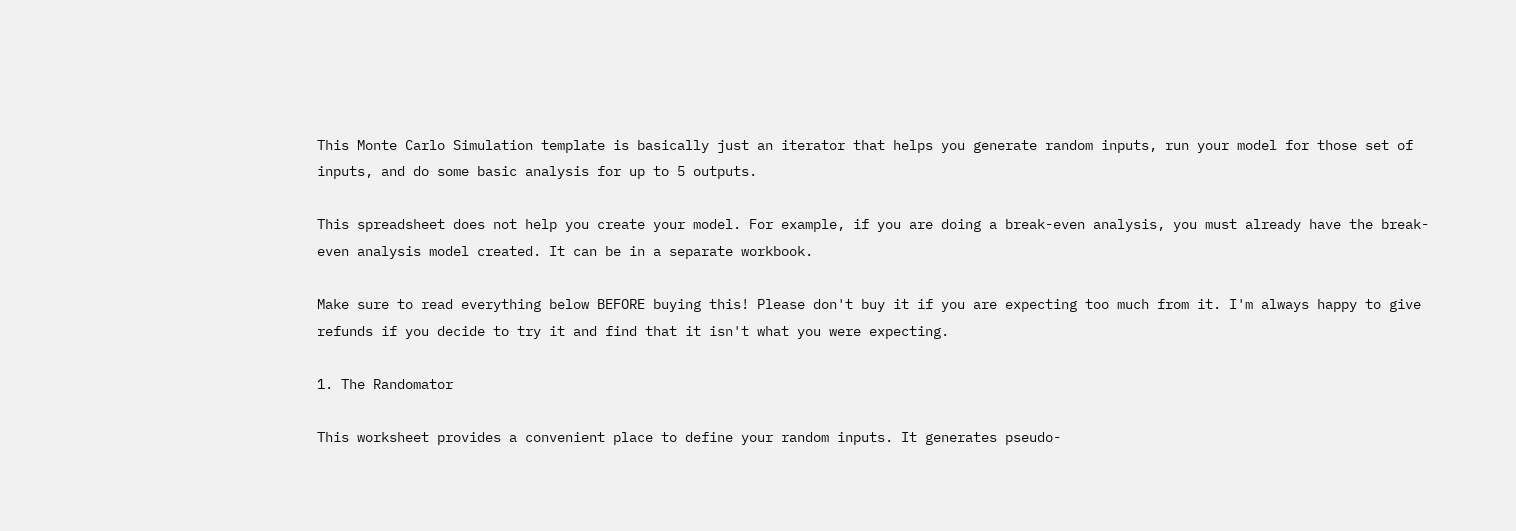This Monte Carlo Simulation template is basically just an iterator that helps you generate random inputs, run your model for those set of inputs, and do some basic analysis for up to 5 outputs.

This spreadsheet does not help you create your model. For example, if you are doing a break-even analysis, you must already have the break-even analysis model created. It can be in a separate workbook.

Make sure to read everything below BEFORE buying this! Please don't buy it if you are expecting too much from it. I'm always happy to give refunds if you decide to try it and find that it isn't what you were expecting.

1. The Randomator

This worksheet provides a convenient place to define your random inputs. It generates pseudo-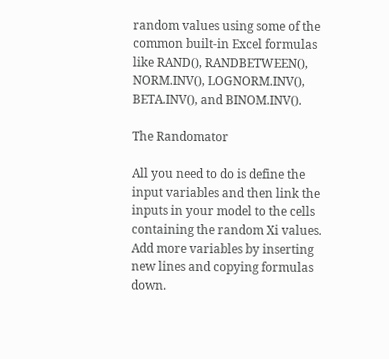random values using some of the common built-in Excel formulas like RAND(), RANDBETWEEN(), NORM.INV(), LOGNORM.INV(), BETA.INV(), and BINOM.INV().

The Randomator

All you need to do is define the input variables and then link the inputs in your model to the cells containing the random Xi values. Add more variables by inserting new lines and copying formulas down.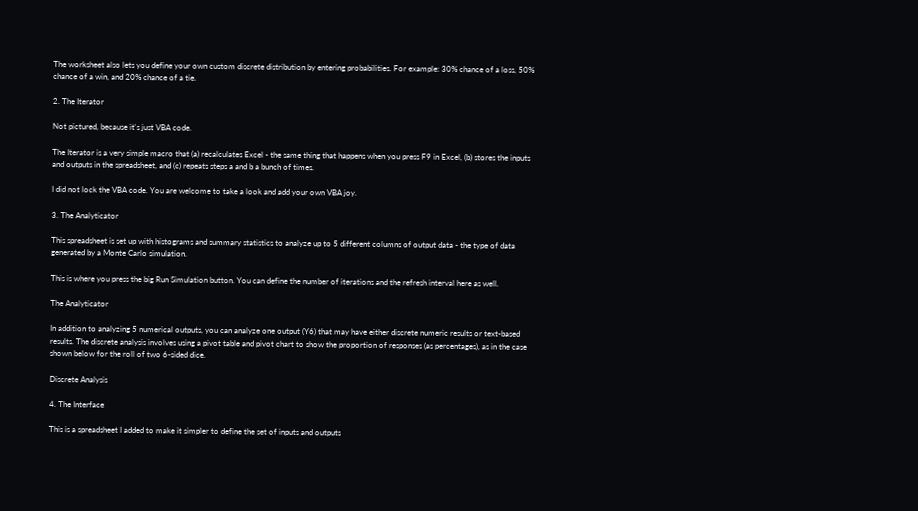The worksheet also lets you define your own custom discrete distribution by entering probabilities. For example: 30% chance of a loss, 50% chance of a win, and 20% chance of a tie.

2. The Iterator

Not pictured, because it's just VBA code.

The Iterator is a very simple macro that (a) recalculates Excel - the same thing that happens when you press F9 in Excel, (b) stores the inputs and outputs in the spreadsheet, and (c) repeats steps a and b a bunch of times.

I did not lock the VBA code. You are welcome to take a look and add your own VBA joy.

3. The Analyticator

This spreadsheet is set up with histograms and summary statistics to analyze up to 5 different columns of output data - the type of data generated by a Monte Carlo simulation.

This is where you press the big Run Simulation button. You can define the number of iterations and the refresh interval here as well.

The Analyticator

In addition to analyzing 5 numerical outputs, you can analyze one output (Y6) that may have either discrete numeric results or text-based results. The discrete analysis involves using a pivot table and pivot chart to show the proportion of responses (as percentages), as in the case shown below for the roll of two 6-sided dice.

Discrete Analysis

4. The Interface

This is a spreadsheet I added to make it simpler to define the set of inputs and outputs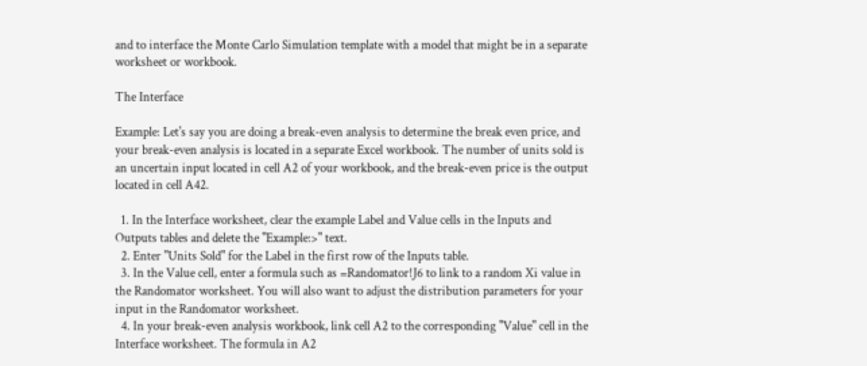and to interface the Monte Carlo Simulation template with a model that might be in a separate worksheet or workbook.

The Interface

Example: Let's say you are doing a break-even analysis to determine the break even price, and your break-even analysis is located in a separate Excel workbook. The number of units sold is an uncertain input located in cell A2 of your workbook, and the break-even price is the output located in cell A42.

  1. In the Interface worksheet, clear the example Label and Value cells in the Inputs and Outputs tables and delete the "Example:>" text.
  2. Enter "Units Sold" for the Label in the first row of the Inputs table.
  3. In the Value cell, enter a formula such as =Randomator!J6 to link to a random Xi value in the Randomator worksheet. You will also want to adjust the distribution parameters for your input in the Randomator worksheet.
  4. In your break-even analysis workbook, link cell A2 to the corresponding "Value" cell in the Interface worksheet. The formula in A2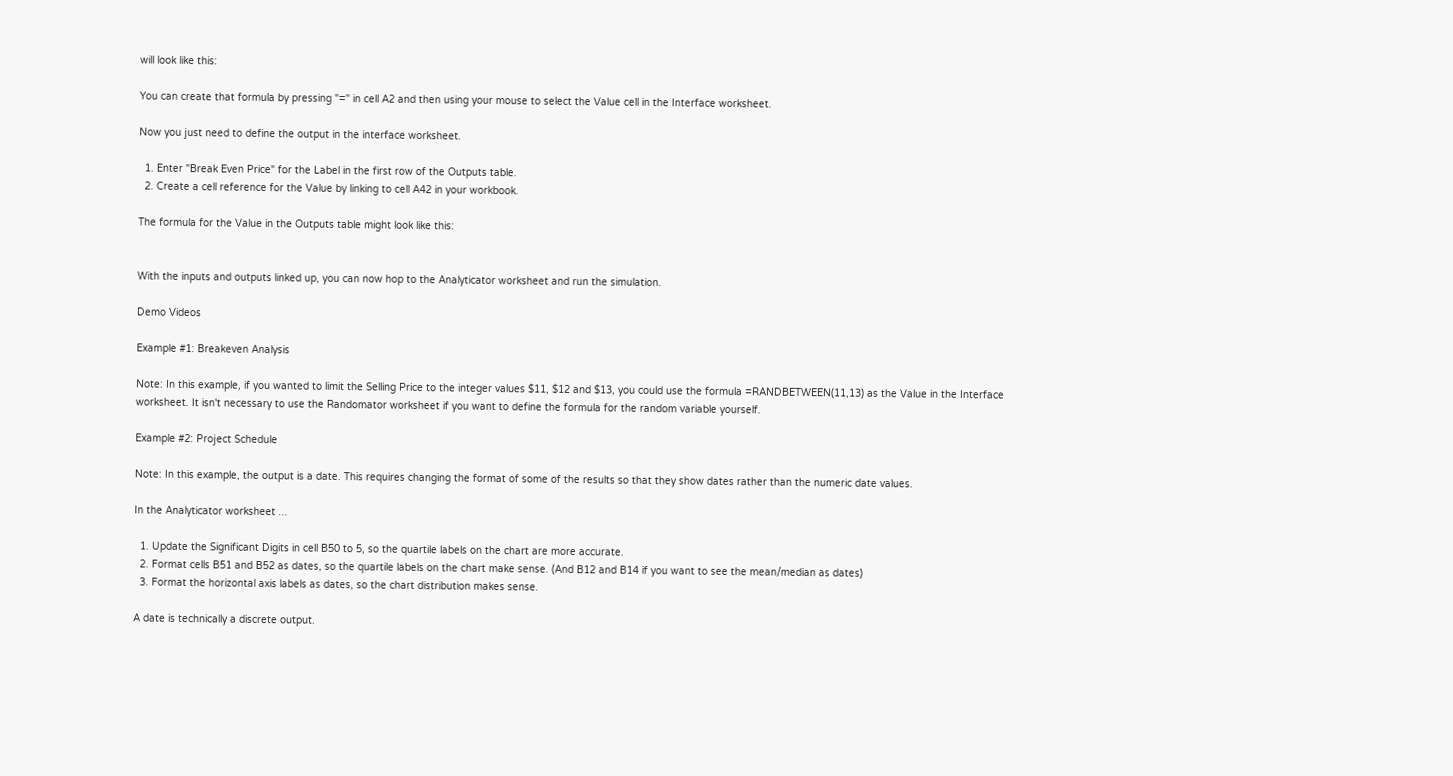will look like this:

You can create that formula by pressing "=" in cell A2 and then using your mouse to select the Value cell in the Interface worksheet.

Now you just need to define the output in the interface worksheet.

  1. Enter "Break Even Price" for the Label in the first row of the Outputs table.
  2. Create a cell reference for the Value by linking to cell A42 in your workbook.

The formula for the Value in the Outputs table might look like this:


With the inputs and outputs linked up, you can now hop to the Analyticator worksheet and run the simulation.

Demo Videos

Example #1: Breakeven Analysis

Note: In this example, if you wanted to limit the Selling Price to the integer values $11, $12 and $13, you could use the formula =RANDBETWEEN(11,13) as the Value in the Interface worksheet. It isn't necessary to use the Randomator worksheet if you want to define the formula for the random variable yourself.

Example #2: Project Schedule

Note: In this example, the output is a date. This requires changing the format of some of the results so that they show dates rather than the numeric date values.

In the Analyticator worksheet ...

  1. Update the Significant Digits in cell B50 to 5, so the quartile labels on the chart are more accurate.
  2. Format cells B51 and B52 as dates, so the quartile labels on the chart make sense. (And B12 and B14 if you want to see the mean/median as dates)
  3. Format the horizontal axis labels as dates, so the chart distribution makes sense.

A date is technically a discrete output.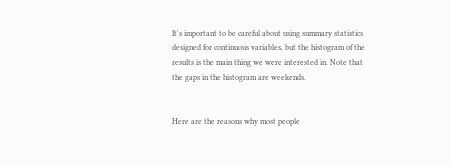It's important to be careful about using summary statistics designed for continuous variables, but the histogram of the results is the main thing we were interested in. Note that the gaps in the histogram are weekends.


Here are the reasons why most people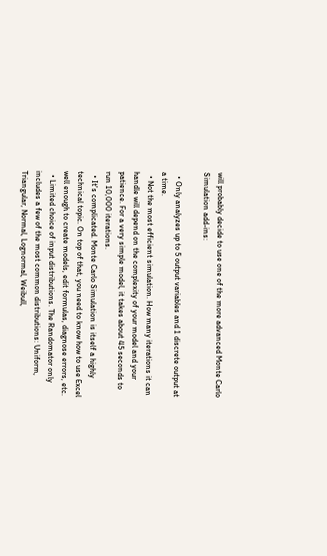will probably decide to use one of the more advanced Monte Carlo Simulation add-ins:

  • Only analyzes up to 5 output variables and 1 discrete output at a time.
  • Not the most efficient simulation. How many iterations it can handle will depend on the complexity of your model and your patience. For a very simple model, it takes about 45 seconds to run 10,000 iterations.
  • It's complicated. Monte Carlo Simulation is itself a highly technical topic. On top of that, you need to know how to use Excel well enough to create models, edit formulas, diagnose errors, etc.
  • Limited choice of input distributions. The Randomator only includes a few of the most common distributions: Uniform, Triangular, Normal, Lognormal, Weibull,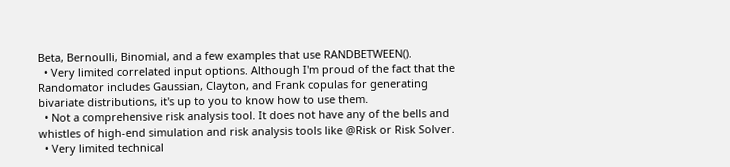Beta, Bernoulli, Binomial, and a few examples that use RANDBETWEEN().
  • Very limited correlated input options. Although I'm proud of the fact that the Randomator includes Gaussian, Clayton, and Frank copulas for generating bivariate distributions, it's up to you to know how to use them.
  • Not a comprehensive risk analysis tool. It does not have any of the bells and whistles of high-end simulation and risk analysis tools like @Risk or Risk Solver.
  • Very limited technical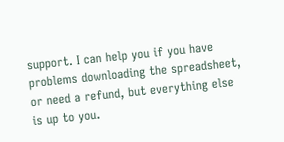support. I can help you if you have problems downloading the spreadsheet, or need a refund, but everything else is up to you.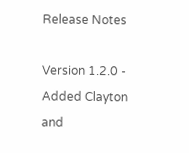Release Notes

Version 1.2.0 - Added Clayton and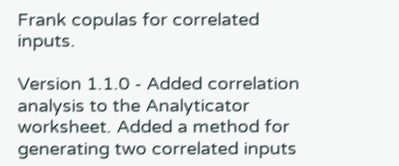Frank copulas for correlated inputs.

Version 1.1.0 - Added correlation analysis to the Analyticator worksheet. Added a method for generating two correlated inputs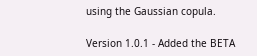using the Gaussian copula.

Version 1.0.1 - Added the BETA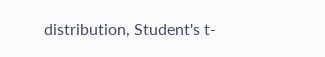distribution, Student's t-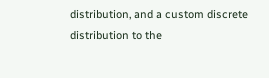distribution, and a custom discrete distribution to the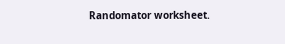Randomator worksheet.